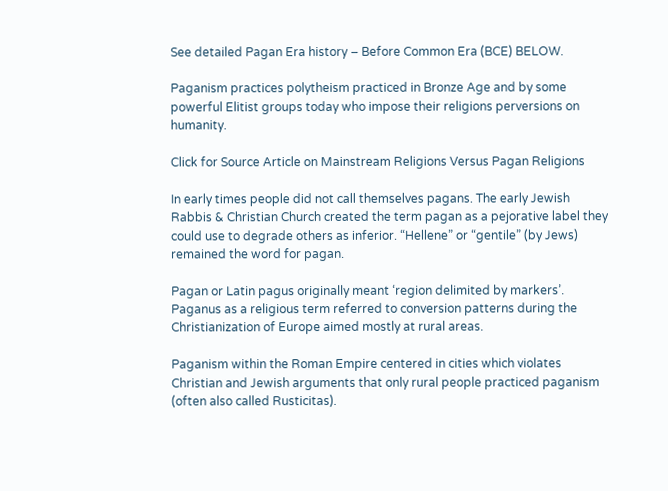See detailed Pagan Era history – Before Common Era (BCE) BELOW.

Paganism practices polytheism practiced in Bronze Age and by some powerful Elitist groups today who impose their religions perversions on humanity.

Click for Source Article on Mainstream Religions Versus Pagan Religions

In early times people did not call themselves pagans. The early Jewish Rabbis & Christian Church created the term pagan as a pejorative label they could use to degrade others as inferior. “Hellene” or “gentile” (by Jews) remained the word for pagan.

Pagan or Latin pagus originally meant ‘region delimited by markers’.
Paganus as a religious term referred to conversion patterns during the Christianization of Europe aimed mostly at rural areas.

Paganism within the Roman Empire centered in cities which violates Christian and Jewish arguments that only rural people practiced paganism (often also called Rusticitas).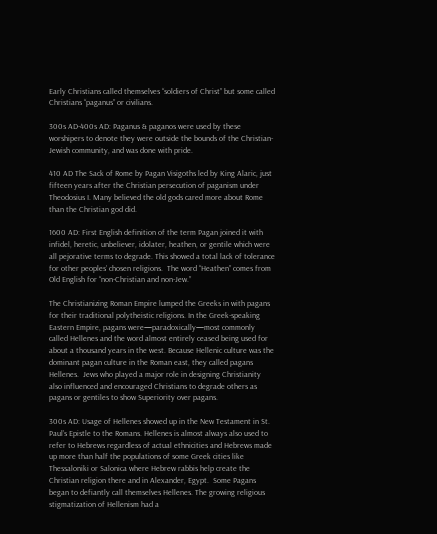Early Christians called themselves “soldiers of Christ” but some called Christians “paganus” or civilians.

300s AD-400s AD: Paganus & paganos were used by these worshipers to denote they were outside the bounds of the Christian-Jewish community, and was done with pride.

410 AD The Sack of Rome by Pagan Visigoths led by King Alaric, just fifteen years after the Christian persecution of paganism under Theodosius I. Many believed the old gods cared more about Rome than the Christian god did.

1600 AD: First English definition of the term Pagan joined it with infidel, heretic, unbeliever, idolater, heathen, or gentile which were all pejorative terms to degrade. This showed a total lack of tolerance for other peoples’ chosen religions.  The word “Heathen” comes from Old English for “non-Christian and non-Jew.”

The Christianizing Roman Empire lumped the Greeks in with pagans for their traditional polytheistic religions. In the Greek-speaking Eastern Empire, pagans were—paradoxically—most commonly called Hellenes and the word almost entirely ceased being used for about a thousand years in the west. Because Hellenic culture was the dominant pagan culture in the Roman east, they called pagans Hellenes.  Jews who played a major role in designing Christianity also influenced and encouraged Christians to degrade others as pagans or gentiles to show Superiority over pagans.

300s AD: Usage of Hellenes showed up in the New Testament in St. Paul’s Epistle to the Romans. Hellenes is almost always also used to refer to Hebrews regardless of actual ethnicities and Hebrews made up more than half the populations of some Greek cities like Thessaloniki or Salonica where Hebrew rabbis help create the Christian religion there and in Alexander, Egypt.  Some Pagans began to defiantly call themselves Hellenes. The growing religious stigmatization of Hellenism had a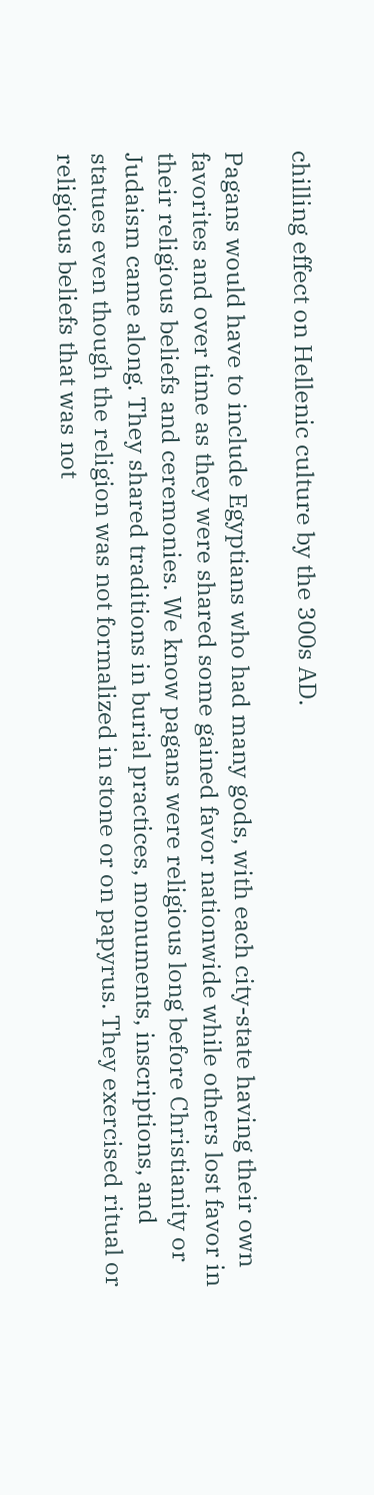chilling effect on Hellenic culture by the 300s AD.

Pagans would have to include Egyptians who had many gods, with each city-state having their own favorites and over time as they were shared some gained favor nationwide while others lost favor in their religious beliefs and ceremonies. We know pagans were religious long before Christianity or Judaism came along. They shared traditions in burial practices, monuments, inscriptions, and statues even though the religion was not formalized in stone or on papyrus. They exercised ritual or religious beliefs that was not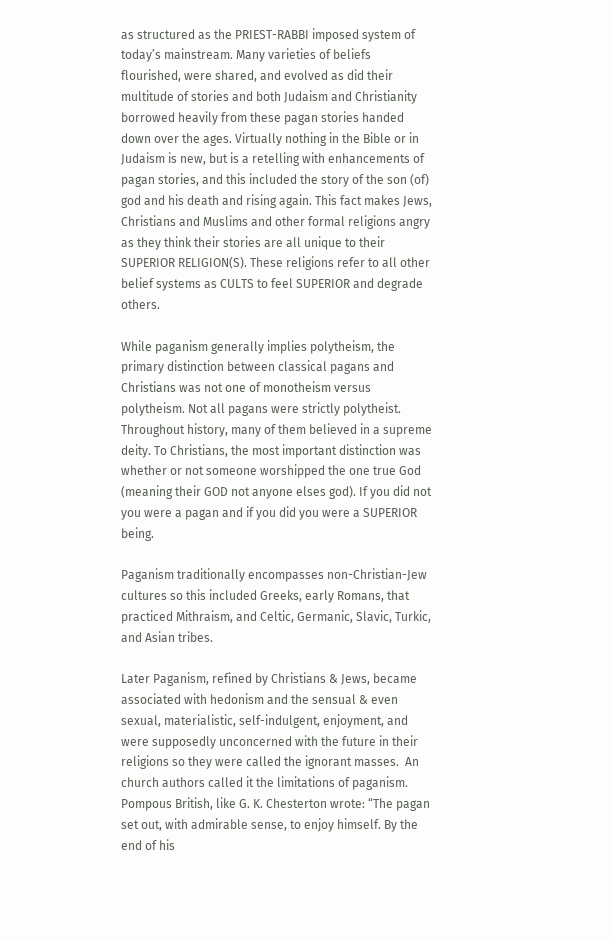as structured as the PRIEST-RABBI imposed system of today’s mainstream. Many varieties of beliefs flourished, were shared, and evolved as did their multitude of stories and both Judaism and Christianity borrowed heavily from these pagan stories handed down over the ages. Virtually nothing in the Bible or in Judaism is new, but is a retelling with enhancements of pagan stories, and this included the story of the son (of) god and his death and rising again. This fact makes Jews, Christians and Muslims and other formal religions angry as they think their stories are all unique to their SUPERIOR RELIGION(S). These religions refer to all other belief systems as CULTS to feel SUPERIOR and degrade others.

While paganism generally implies polytheism, the primary distinction between classical pagans and Christians was not one of monotheism versus polytheism. Not all pagans were strictly polytheist. Throughout history, many of them believed in a supreme deity. To Christians, the most important distinction was whether or not someone worshipped the one true God (meaning their GOD not anyone elses god). If you did not you were a pagan and if you did you were a SUPERIOR being.

Paganism traditionally encompasses non-Christian-Jew cultures so this included Greeks, early Romans, that practiced Mithraism, and Celtic, Germanic, Slavic, Turkic, and Asian tribes.

Later Paganism, refined by Christians & Jews, became associated with hedonism and the sensual & even sexual, materialistic, self-indulgent, enjoyment, and were supposedly unconcerned with the future in their religions so they were called the ignorant masses.  An church authors called it the limitations of paganism.  Pompous British, like G. K. Chesterton wrote: “The pagan set out, with admirable sense, to enjoy himself. By the end of his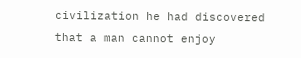civilization he had discovered that a man cannot enjoy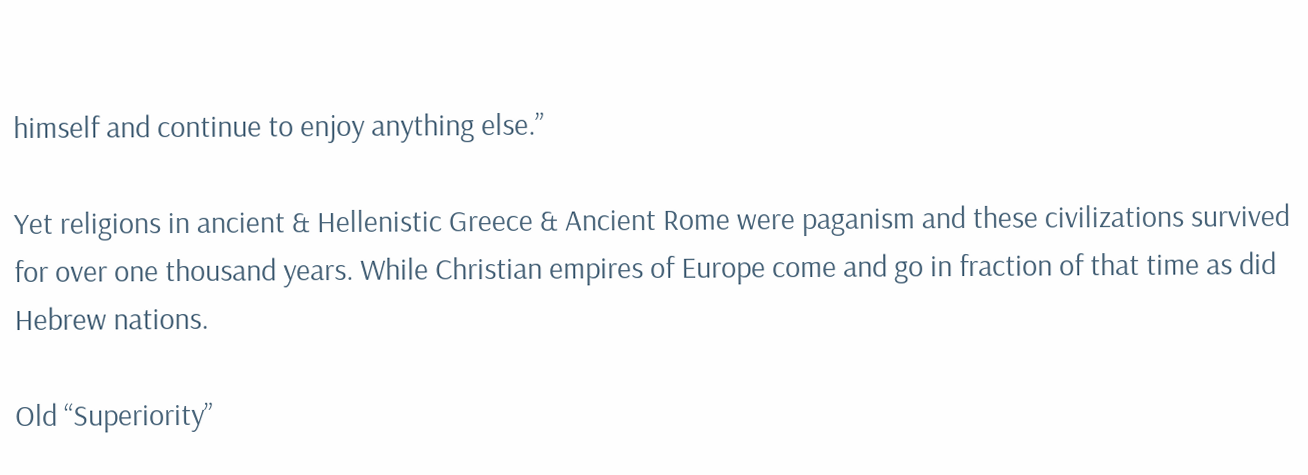himself and continue to enjoy anything else.”

Yet religions in ancient & Hellenistic Greece & Ancient Rome were paganism and these civilizations survived for over one thousand years. While Christian empires of Europe come and go in fraction of that time as did Hebrew nations.

Old “Superiority”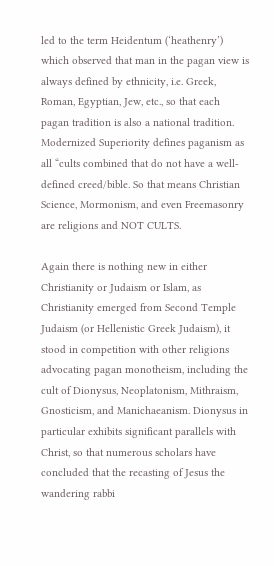led to the term Heidentum (‘heathenry’) which observed that man in the pagan view is always defined by ethnicity, i.e. Greek, Roman, Egyptian, Jew, etc., so that each pagan tradition is also a national tradition. Modernized Superiority defines paganism as all “cults combined that do not have a well-defined creed/bible. So that means Christian Science, Mormonism, and even Freemasonry are religions and NOT CULTS.

Again there is nothing new in either Christianity or Judaism or Islam, as Christianity emerged from Second Temple Judaism (or Hellenistic Greek Judaism), it stood in competition with other religions advocating pagan monotheism, including the cult of Dionysus, Neoplatonism, Mithraism, Gnosticism, and Manichaeanism. Dionysus in particular exhibits significant parallels with Christ, so that numerous scholars have concluded that the recasting of Jesus the wandering rabbi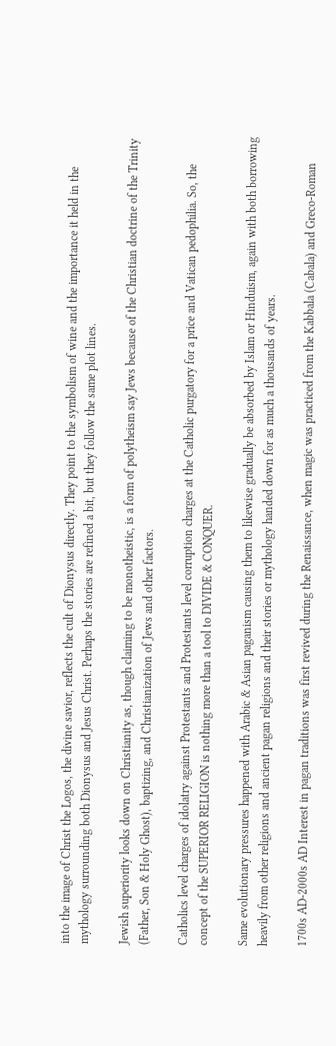into the image of Christ the Logos, the divine savior, reflects the cult of Dionysus directly. They point to the symbolism of wine and the importance it held in the mythology surrounding both Dionysus and Jesus Christ. Perhaps the stories are refined a bit, but they follow the same plot lines.

Jewish superiority looks down on Christianity as, though claiming to be monotheistic, is a form of polytheism say Jews because of the Christian doctrine of the Trinity (Father, Son & Holy Ghost), baptizing, and Christianization of Jews and other factors.

Catholics level charges of idolatry against Protestants and Protestants level corruption charges at the Catholic purgatory for a price and Vatican pedophilia. So, the concept of the SUPERIOR RELIGION is nothing more than a tool to DIVIDE & CONQUER.

Same evolutionary pressures happened with Arabic & Asian paganism causing them to likewise gradually be absorbed by Islam or Hinduism, again with both borrowing heavily from other religions and ancient pagan religions and their stories or mythology handed down for as much a thousands of years.

1700s AD-2000s AD Interest in pagan traditions was first revived during the Renaissance, when magic was practiced from the Kabbala (Cabala) and Greco-Roman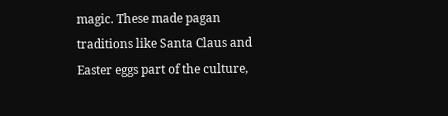magic. These made pagan traditions like Santa Claus and Easter eggs part of the culture,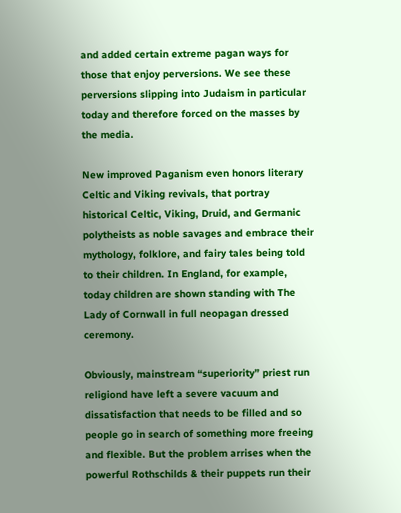and added certain extreme pagan ways for those that enjoy perversions. We see these perversions slipping into Judaism in particular today and therefore forced on the masses by the media.

New improved Paganism even honors literary Celtic and Viking revivals, that portray historical Celtic, Viking, Druid, and Germanic polytheists as noble savages and embrace their mythology, folklore, and fairy tales being told to their children. In England, for example, today children are shown standing with The Lady of Cornwall in full neopagan dressed ceremony.

Obviously, mainstream “superiority” priest run religiond have left a severe vacuum and dissatisfaction that needs to be filled and so people go in search of something more freeing and flexible. But the problem arrises when the powerful Rothschilds & their puppets run their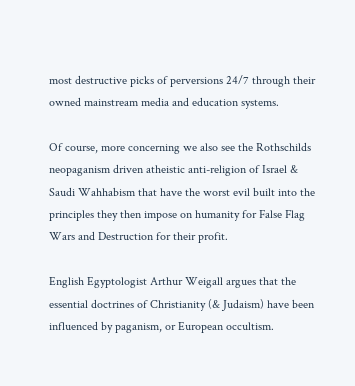most destructive picks of perversions 24/7 through their owned mainstream media and education systems.

Of course, more concerning we also see the Rothschilds neopaganism driven atheistic anti-religion of Israel & Saudi Wahhabism that have the worst evil built into the principles they then impose on humanity for False Flag Wars and Destruction for their profit.

English Egyptologist Arthur Weigall argues that the essential doctrines of Christianity (& Judaism) have been influenced by paganism, or European occultism.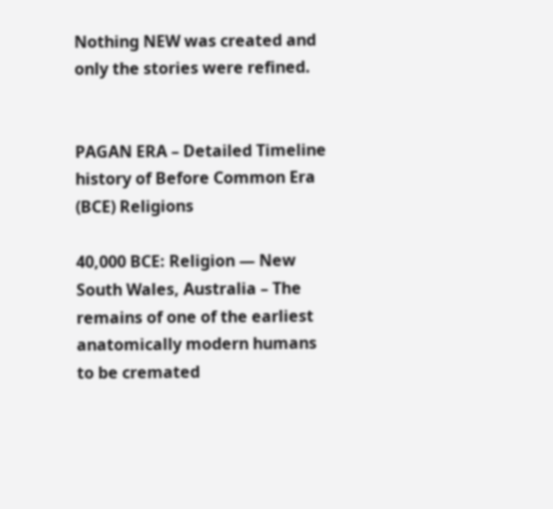Nothing NEW was created and only the stories were refined.


PAGAN ERA – Detailed Timeline history of Before Common Era (BCE) Religions

40,000 BCE: Religion — New South Wales, Australia – The remains of one of the earliest anatomically modern humans to be cremated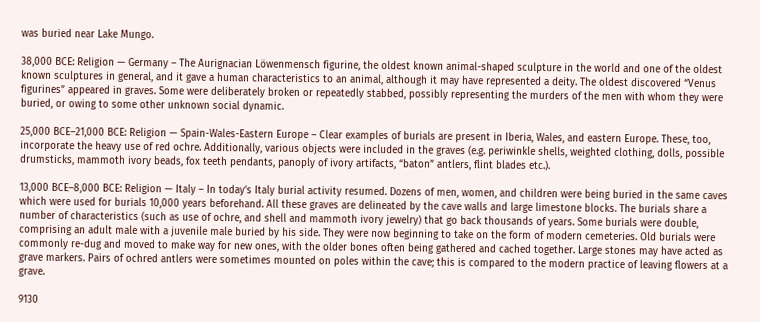was buried near Lake Mungo.

38,000 BCE: Religion — Germany – The Aurignacian Löwenmensch figurine, the oldest known animal-shaped sculpture in the world and one of the oldest known sculptures in general, and it gave a human characteristics to an animal, although it may have represented a deity. The oldest discovered “Venus figurines” appeared in graves. Some were deliberately broken or repeatedly stabbed, possibly representing the murders of the men with whom they were buried, or owing to some other unknown social dynamic.

25,000 BCE–21,000 BCE: Religion — Spain-Wales-Eastern Europe – Clear examples of burials are present in Iberia, Wales, and eastern Europe. These, too, incorporate the heavy use of red ochre. Additionally, various objects were included in the graves (e.g. periwinkle shells, weighted clothing, dolls, possible drumsticks, mammoth ivory beads, fox teeth pendants, panoply of ivory artifacts, “baton” antlers, flint blades etc.).

13,000 BCE–8,000 BCE: Religion — Italy – In today’s Italy burial activity resumed. Dozens of men, women, and children were being buried in the same caves which were used for burials 10,000 years beforehand. All these graves are delineated by the cave walls and large limestone blocks. The burials share a number of characteristics (such as use of ochre, and shell and mammoth ivory jewelry) that go back thousands of years. Some burials were double, comprising an adult male with a juvenile male buried by his side. They were now beginning to take on the form of modern cemeteries. Old burials were commonly re-dug and moved to make way for new ones, with the older bones often being gathered and cached together. Large stones may have acted as grave markers. Pairs of ochred antlers were sometimes mounted on poles within the cave; this is compared to the modern practice of leaving flowers at a grave.

9130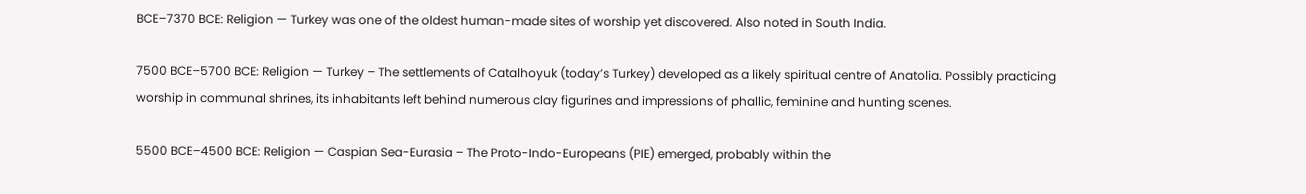BCE–7370 BCE: Religion — Turkey was one of the oldest human-made sites of worship yet discovered. Also noted in South India.

7500 BCE–5700 BCE: Religion — Turkey – The settlements of Catalhoyuk (today’s Turkey) developed as a likely spiritual centre of Anatolia. Possibly practicing worship in communal shrines, its inhabitants left behind numerous clay figurines and impressions of phallic, feminine and hunting scenes.

5500 BCE–4500 BCE: Religion — Caspian Sea-Eurasia – The Proto-Indo-Europeans (PIE) emerged, probably within the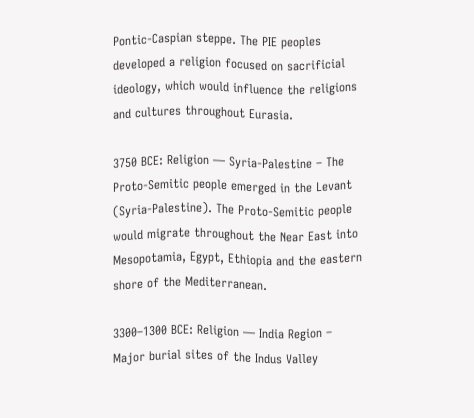Pontic-Caspian steppe. The PIE peoples developed a religion focused on sacrificial ideology, which would influence the religions and cultures throughout Eurasia.

3750 BCE: Religion — Syria-Palestine – The Proto-Semitic people emerged in the Levant (Syria-Palestine). The Proto-Semitic people would migrate throughout the Near East into Mesopotamia, Egypt, Ethiopia and the eastern shore of the Mediterranean.

3300–1300 BCE: Religion — India Region – Major burial sites of the Indus Valley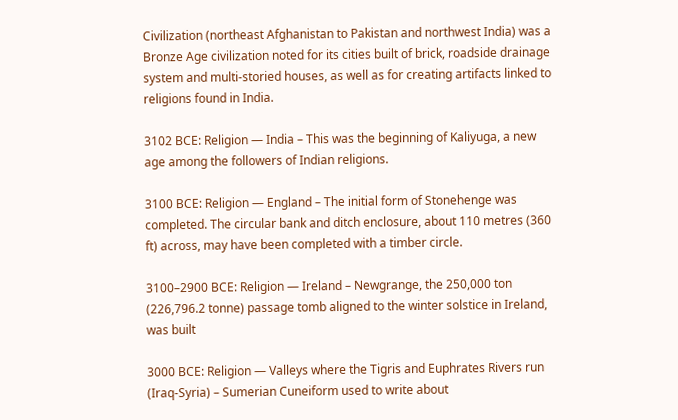Civilization (northeast Afghanistan to Pakistan and northwest India) was a Bronze Age civilization noted for its cities built of brick, roadside drainage system and multi-storied houses, as well as for creating artifacts linked to religions found in India.

3102 BCE: Religion — India – This was the beginning of Kaliyuga, a new age among the followers of Indian religions.

3100 BCE: Religion — England – The initial form of Stonehenge was completed. The circular bank and ditch enclosure, about 110 metres (360 ft) across, may have been completed with a timber circle.

3100–2900 BCE: Religion — Ireland – Newgrange, the 250,000 ton (226,796.2 tonne) passage tomb aligned to the winter solstice in Ireland, was built

3000 BCE: Religion — Valleys where the Tigris and Euphrates Rivers run (Iraq-Syria) – Sumerian Cuneiform used to write about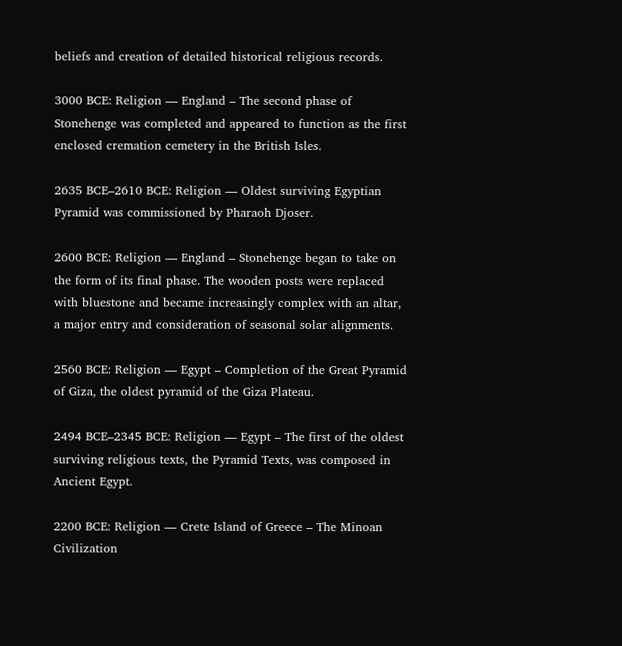beliefs and creation of detailed historical religious records.

3000 BCE: Religion — England – The second phase of Stonehenge was completed and appeared to function as the first enclosed cremation cemetery in the British Isles.

2635 BCE–2610 BCE: Religion — Oldest surviving Egyptian Pyramid was commissioned by Pharaoh Djoser.

2600 BCE: Religion — England – Stonehenge began to take on the form of its final phase. The wooden posts were replaced with bluestone and became increasingly complex with an altar, a major entry and consideration of seasonal solar alignments.

2560 BCE: Religion — Egypt – Completion of the Great Pyramid of Giza, the oldest pyramid of the Giza Plateau.

2494 BCE–2345 BCE: Religion — Egypt – The first of the oldest surviving religious texts, the Pyramid Texts, was composed in Ancient Egypt.

2200 BCE: Religion — Crete Island of Greece – The Minoan Civilization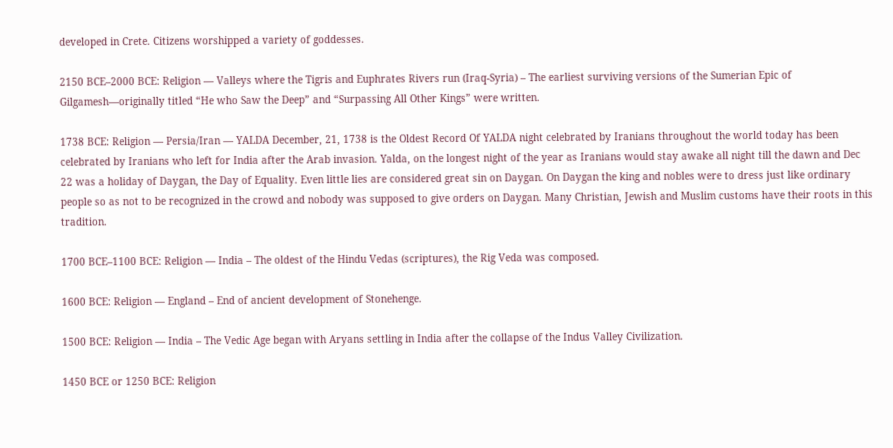developed in Crete. Citizens worshipped a variety of goddesses.

2150 BCE–2000 BCE: Religion — Valleys where the Tigris and Euphrates Rivers run (Iraq-Syria) – The earliest surviving versions of the Sumerian Epic of Gilgamesh—originally titled “He who Saw the Deep” and “Surpassing All Other Kings” were written.

1738 BCE: Religion — Persia/Iran — YALDA December, 21, 1738 is the Oldest Record Of YALDA night celebrated by Iranians throughout the world today has been celebrated by Iranians who left for India after the Arab invasion. Yalda, on the longest night of the year as Iranians would stay awake all night till the dawn and Dec 22 was a holiday of Daygan, the Day of Equality. Even little lies are considered great sin on Daygan. On Daygan the king and nobles were to dress just like ordinary people so as not to be recognized in the crowd and nobody was supposed to give orders on Daygan. Many Christian, Jewish and Muslim customs have their roots in this tradition.

1700 BCE–1100 BCE: Religion — India – The oldest of the Hindu Vedas (scriptures), the Rig Veda was composed.

1600 BCE: Religion — England – End of ancient development of Stonehenge.

1500 BCE: Religion — India – The Vedic Age began with Aryans settling in India after the collapse of the Indus Valley Civilization.

1450 BCE or 1250 BCE: Religion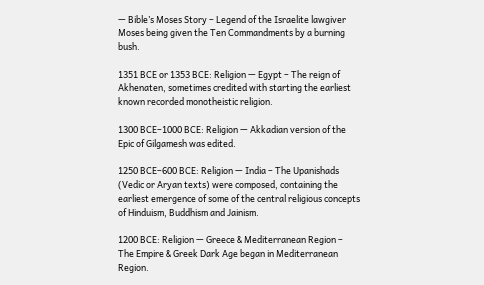— Bible’s Moses Story – Legend of the Israelite lawgiver Moses being given the Ten Commandments by a burning bush.

1351 BCE or 1353 BCE: Religion — Egypt – The reign of Akhenaten, sometimes credited with starting the earliest known recorded monotheistic religion.

1300 BCE–1000 BCE: Religion — Akkadian version of the Epic of Gilgamesh was edited.

1250 BCE–600 BCE: Religion — India – The Upanishads (Vedic or Aryan texts) were composed, containing the earliest emergence of some of the central religious concepts of Hinduism, Buddhism and Jainism.

1200 BCE: Religion — Greece & Mediterranean Region – The Empire & Greek Dark Age began in Mediterranean Region.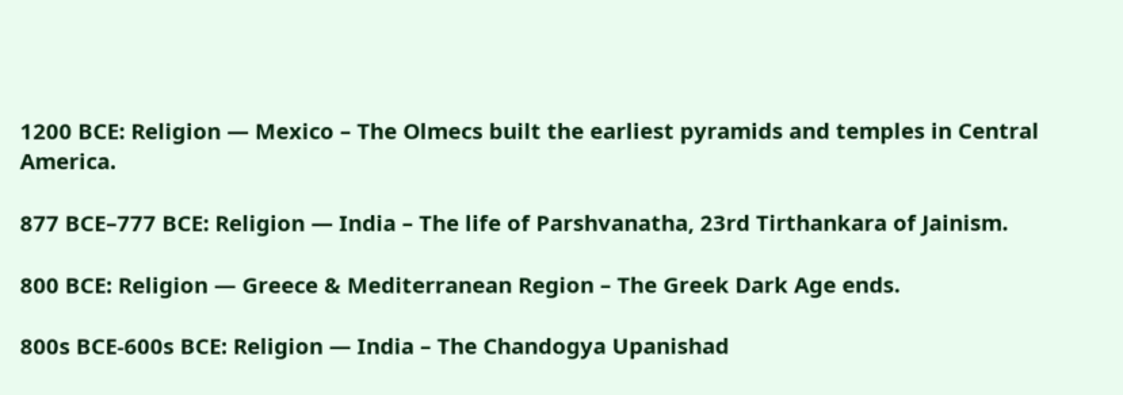1200 BCE: Religion — Mexico – The Olmecs built the earliest pyramids and temples in Central America.

877 BCE–777 BCE: Religion — India – The life of Parshvanatha, 23rd Tirthankara of Jainism.

800 BCE: Religion — Greece & Mediterranean Region – The Greek Dark Age ends.

800s BCE-600s BCE: Religion — India – The Chandogya Upanishad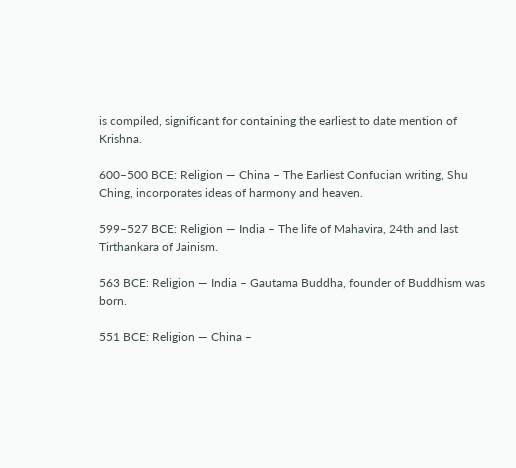is compiled, significant for containing the earliest to date mention of Krishna.

600–500 BCE: Religion — China – The Earliest Confucian writing, Shu Ching, incorporates ideas of harmony and heaven.

599–527 BCE: Religion — India – The life of Mahavira, 24th and last Tirthankara of Jainism.

563 BCE: Religion — India – Gautama Buddha, founder of Buddhism was born.

551 BCE: Religion — China –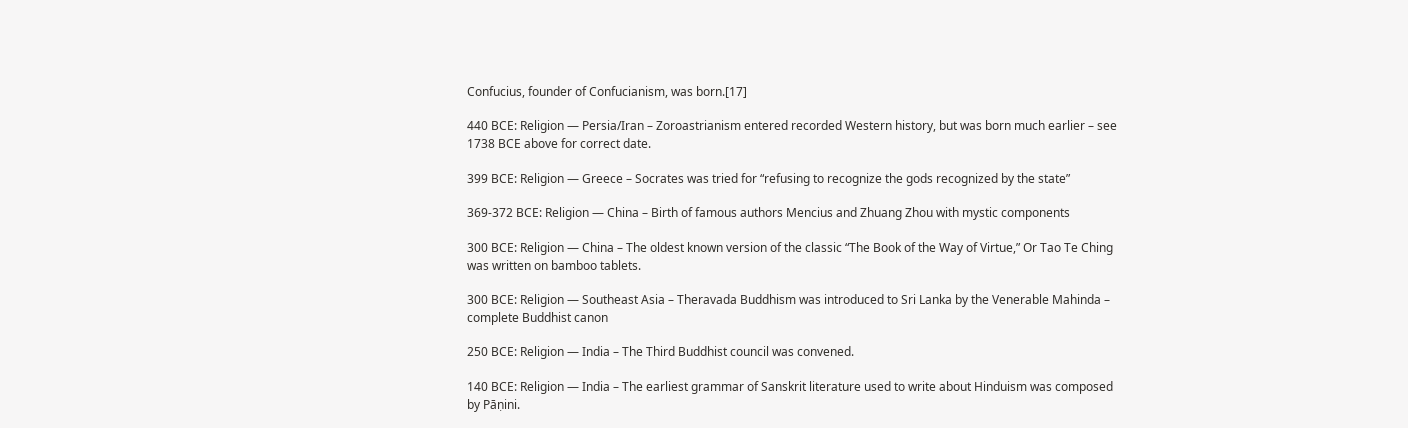Confucius, founder of Confucianism, was born.[17]

440 BCE: Religion — Persia/Iran – Zoroastrianism entered recorded Western history, but was born much earlier – see 1738 BCE above for correct date.

399 BCE: Religion — Greece – Socrates was tried for “refusing to recognize the gods recognized by the state”

369-372 BCE: Religion — China – Birth of famous authors Mencius and Zhuang Zhou with mystic components

300 BCE: Religion — China – The oldest known version of the classic “The Book of the Way of Virtue,” Or Tao Te Ching was written on bamboo tablets.

300 BCE: Religion — Southeast Asia – Theravada Buddhism was introduced to Sri Lanka by the Venerable Mahinda – complete Buddhist canon

250 BCE: Religion — India – The Third Buddhist council was convened.

140 BCE: Religion — India – The earliest grammar of Sanskrit literature used to write about Hinduism was composed by Pāṇini.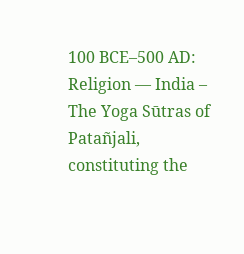100 BCE–500 AD: Religion — India – The Yoga Sūtras of Patañjali, constituting the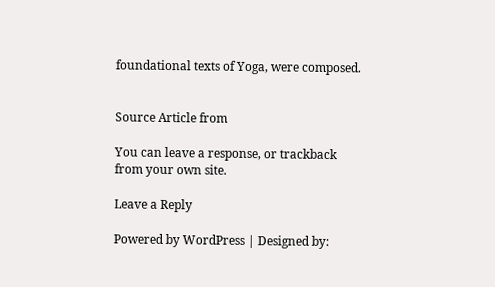foundational texts of Yoga, were composed.


Source Article from

You can leave a response, or trackback from your own site.

Leave a Reply

Powered by WordPress | Designed by: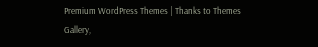Premium WordPress Themes | Thanks to Themes Gallery,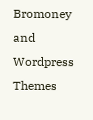Bromoney and Wordpress Themes